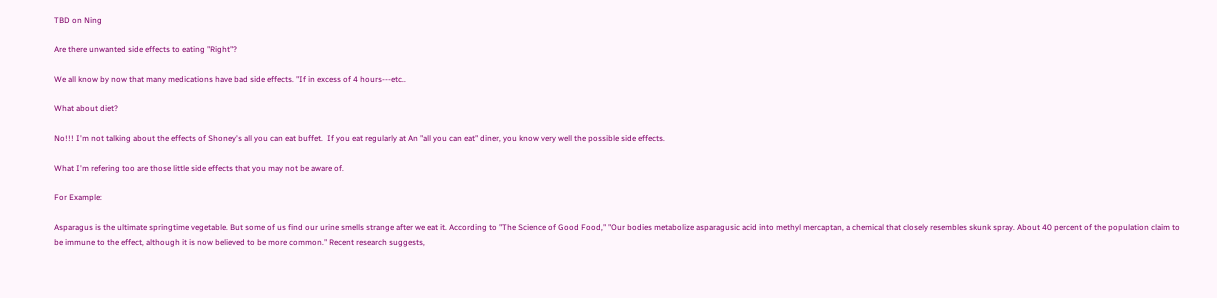TBD on Ning

Are there unwanted side effects to eating "Right"?

We all know by now that many medications have bad side effects. "If in excess of 4 hours---etc..

What about diet?

No!!! I'm not talking about the effects of Shoney's all you can eat buffet.  If you eat regularly at An "all you can eat" diner, you know very well the possible side effects.

What I'm refering too are those little side effects that you may not be aware of.

For Example:

Asparagus is the ultimate springtime vegetable. But some of us find our urine smells strange after we eat it. According to "The Science of Good Food," "Our bodies metabolize asparagusic acid into methyl mercaptan, a chemical that closely resembles skunk spray. About 40 percent of the population claim to be immune to the effect, although it is now believed to be more common." Recent research suggests,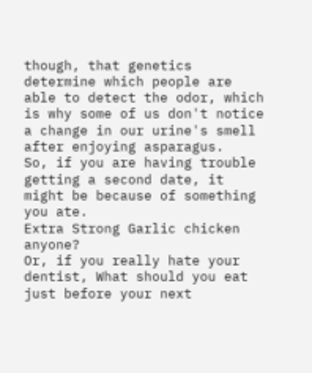though, that genetics determine which people are able to detect the odor, which is why some of us don't notice a change in our urine's smell after enjoying asparagus.
So, if you are having trouble getting a second date, it might be because of something you ate.
Extra Strong Garlic chicken anyone?
Or, if you really hate your dentist, What should you eat just before your next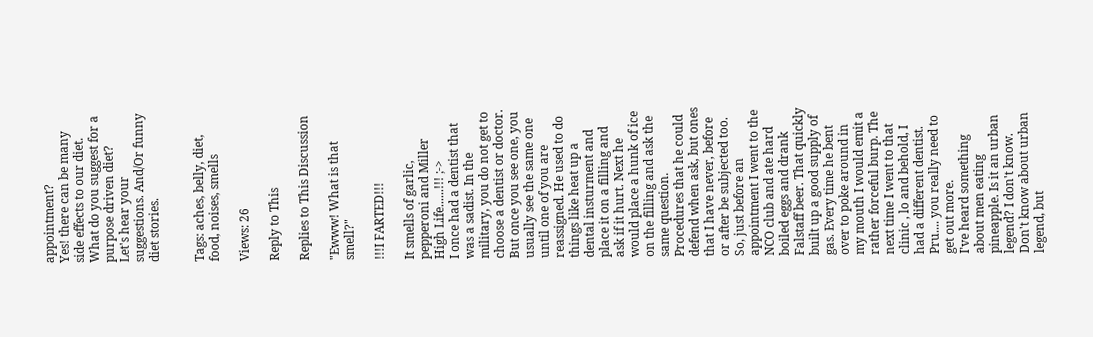appointment?
Yes! there can be many side effects to our diet.
What do you suggest for a purpose driven diet?
Let's hear your suggestions. And/Or funny diet stories.


Tags: aches, belly, diet, food, noises, smells

Views: 26

Reply to This

Replies to This Discussion

"Ewww! What is that smell?"

!!!I FARTED!!!

It smells of garlic, pepperoni and Miller High Life......!!! ;->
I once had a dentist that was a sadist. In the military, you do not get to choose a dentist or doctor. But once you see one, you usually see the same one until one of you are reassigned. He used to do things like heat up a dental insturment and place it on a filling and ask if it hurt. Next he would place a hunk of ice on the filling and ask the same question. Procedures that he could defend when ask, but ones that I have never, before or after be subjected too. So, just before an appointment I went to the NCO club and ate hard boiled eggs and drank Falstaff beer. That quickly built up a good supply of gas. Every time he bent over to poke around in my mouth I would emit a rather forceful burp. The next time I went to that clinic , lo and behold, I had a different dentist.
Pru.... you really need to get out more.
I've heard something about men eating pineapple. Is it an urban legend? I don't know.
Don't know about urban legend, but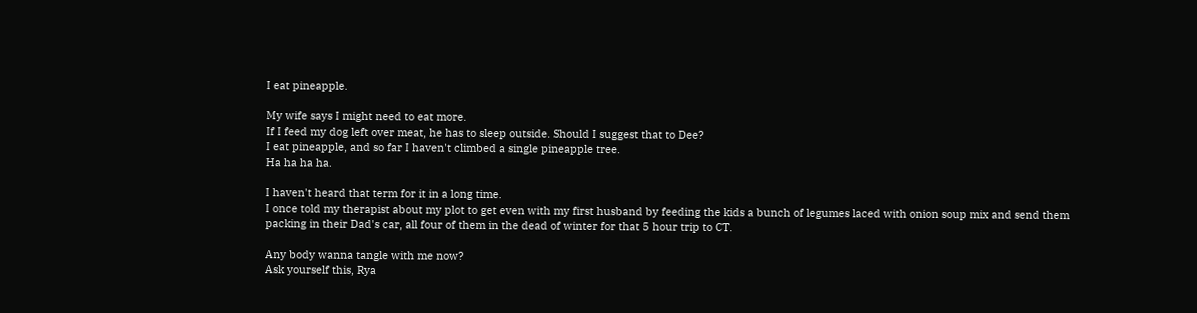I eat pineapple.

My wife says I might need to eat more.
If I feed my dog left over meat, he has to sleep outside. Should I suggest that to Dee?
I eat pineapple, and so far I haven't climbed a single pineapple tree.
Ha ha ha ha.

I haven't heard that term for it in a long time.
I once told my therapist about my plot to get even with my first husband by feeding the kids a bunch of legumes laced with onion soup mix and send them packing in their Dad's car, all four of them in the dead of winter for that 5 hour trip to CT.

Any body wanna tangle with me now?
Ask yourself this, Rya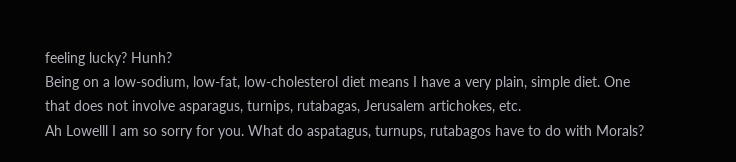feeling lucky? Hunh?
Being on a low-sodium, low-fat, low-cholesterol diet means I have a very plain, simple diet. One that does not involve asparagus, turnips, rutabagas, Jerusalem artichokes, etc.
Ah Lowelll I am so sorry for you. What do aspatagus, turnups, rutabagos have to do with Morals?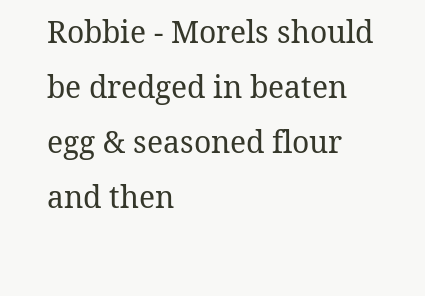Robbie - Morels should be dredged in beaten egg & seasoned flour and then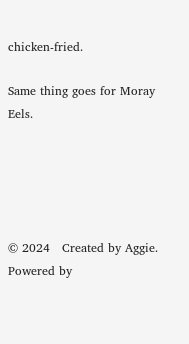chicken-fried.

Same thing goes for Moray Eels.





© 2024   Created by Aggie.   Powered by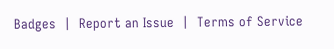Badges  |  Report an Issue  |  Terms of Service